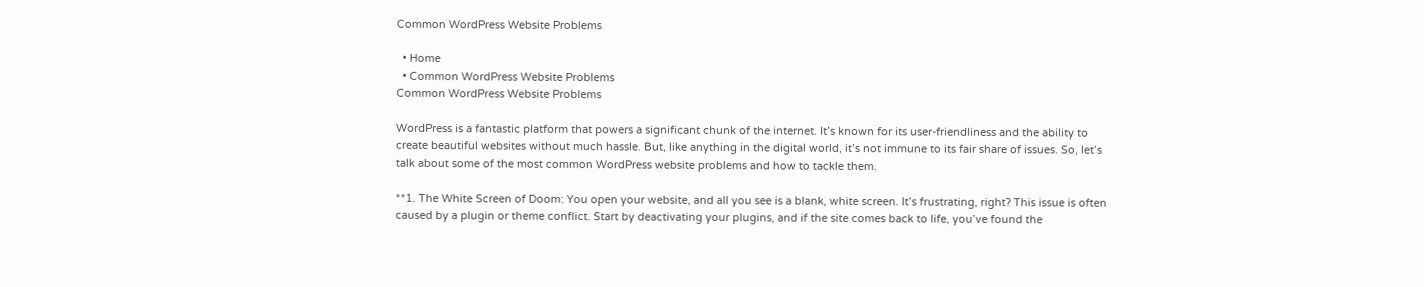Common WordPress Website Problems

  • Home
  • Common WordPress Website Problems
Common WordPress Website Problems

WordPress is a fantastic platform that powers a significant chunk of the internet. It’s known for its user-friendliness and the ability to create beautiful websites without much hassle. But, like anything in the digital world, it’s not immune to its fair share of issues. So, let’s talk about some of the most common WordPress website problems and how to tackle them.

**1. The White Screen of Doom: You open your website, and all you see is a blank, white screen. It’s frustrating, right? This issue is often caused by a plugin or theme conflict. Start by deactivating your plugins, and if the site comes back to life, you’ve found the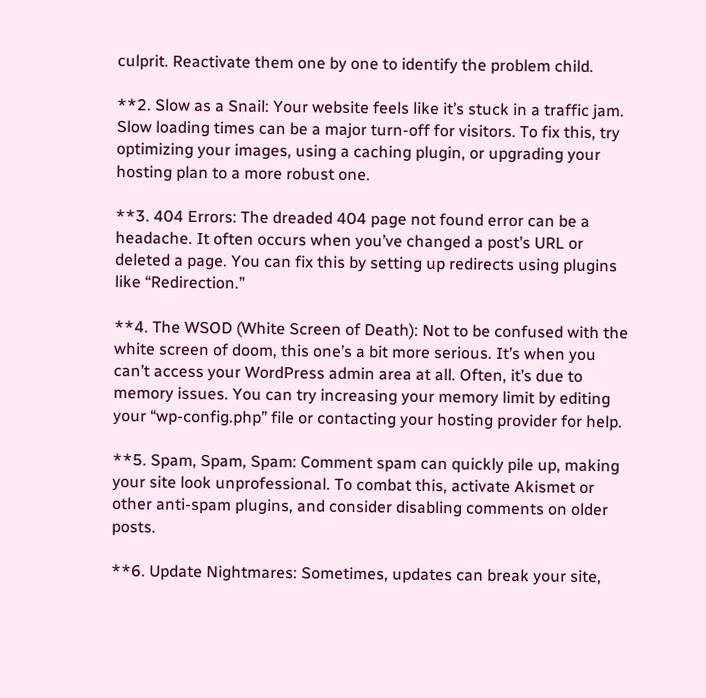culprit. Reactivate them one by one to identify the problem child.

**2. Slow as a Snail: Your website feels like it’s stuck in a traffic jam. Slow loading times can be a major turn-off for visitors. To fix this, try optimizing your images, using a caching plugin, or upgrading your hosting plan to a more robust one.

**3. 404 Errors: The dreaded 404 page not found error can be a headache. It often occurs when you’ve changed a post’s URL or deleted a page. You can fix this by setting up redirects using plugins like “Redirection.”

**4. The WSOD (White Screen of Death): Not to be confused with the white screen of doom, this one’s a bit more serious. It’s when you can’t access your WordPress admin area at all. Often, it’s due to memory issues. You can try increasing your memory limit by editing your “wp-config.php” file or contacting your hosting provider for help.

**5. Spam, Spam, Spam: Comment spam can quickly pile up, making your site look unprofessional. To combat this, activate Akismet or other anti-spam plugins, and consider disabling comments on older posts.

**6. Update Nightmares: Sometimes, updates can break your site,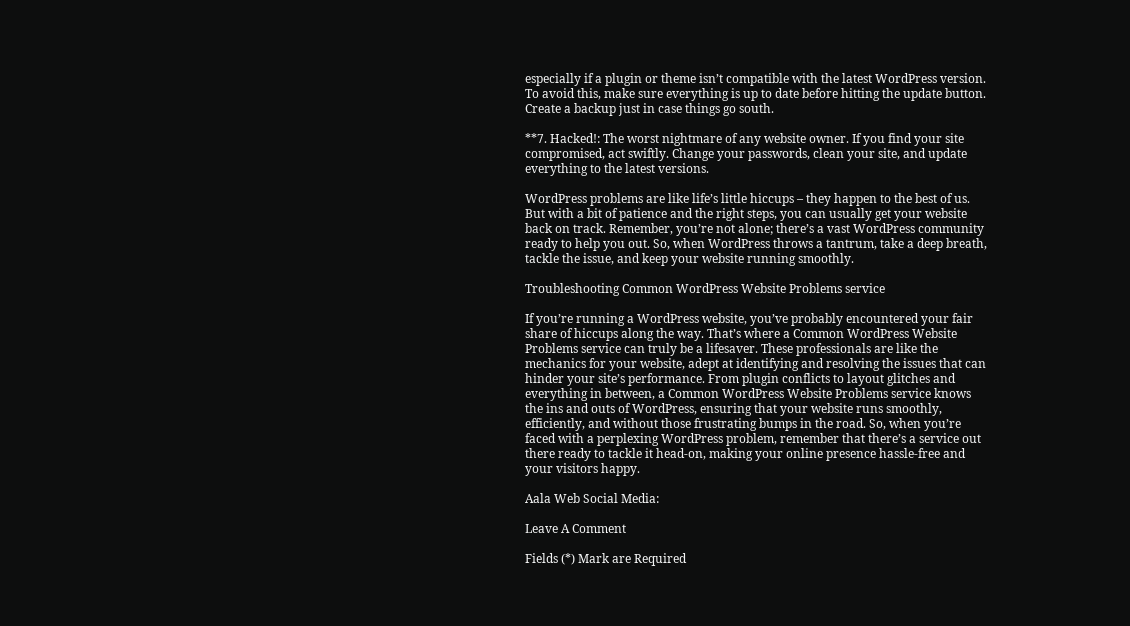especially if a plugin or theme isn’t compatible with the latest WordPress version. To avoid this, make sure everything is up to date before hitting the update button. Create a backup just in case things go south.

**7. Hacked!: The worst nightmare of any website owner. If you find your site compromised, act swiftly. Change your passwords, clean your site, and update everything to the latest versions.

WordPress problems are like life’s little hiccups – they happen to the best of us. But with a bit of patience and the right steps, you can usually get your website back on track. Remember, you’re not alone; there’s a vast WordPress community ready to help you out. So, when WordPress throws a tantrum, take a deep breath, tackle the issue, and keep your website running smoothly.

Troubleshooting Common WordPress Website Problems service

If you’re running a WordPress website, you’ve probably encountered your fair share of hiccups along the way. That’s where a Common WordPress Website Problems service can truly be a lifesaver. These professionals are like the mechanics for your website, adept at identifying and resolving the issues that can hinder your site’s performance. From plugin conflicts to layout glitches and everything in between, a Common WordPress Website Problems service knows the ins and outs of WordPress, ensuring that your website runs smoothly, efficiently, and without those frustrating bumps in the road. So, when you’re faced with a perplexing WordPress problem, remember that there’s a service out there ready to tackle it head-on, making your online presence hassle-free and your visitors happy.

Aala Web Social Media:

Leave A Comment

Fields (*) Mark are Required